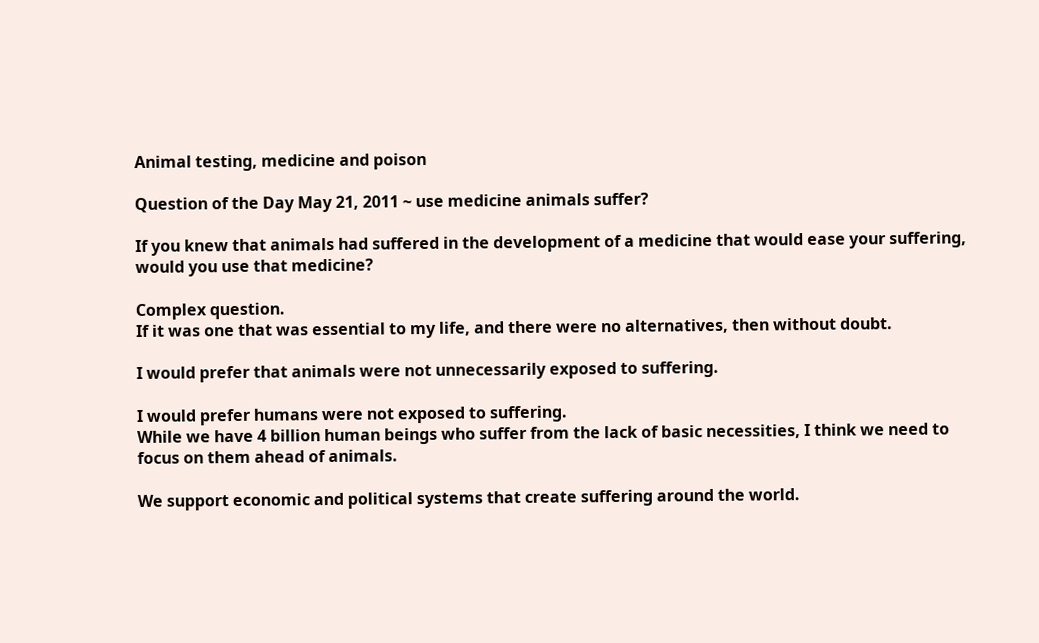Animal testing, medicine and poison

Question of the Day May 21, 2011 ~ use medicine animals suffer?

If you knew that animals had suffered in the development of a medicine that would ease your suffering, would you use that medicine?

Complex question.
If it was one that was essential to my life, and there were no alternatives, then without doubt.

I would prefer that animals were not unnecessarily exposed to suffering.

I would prefer humans were not exposed to suffering.
While we have 4 billion human beings who suffer from the lack of basic necessities, I think we need to focus on them ahead of animals.

We support economic and political systems that create suffering around the world.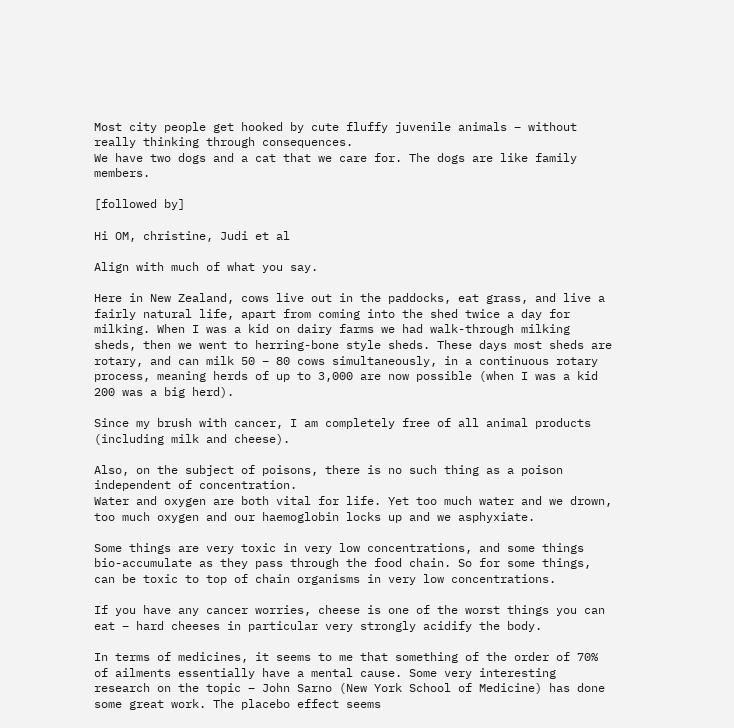Most city people get hooked by cute fluffy juvenile animals – without really thinking through consequences.
We have two dogs and a cat that we care for. The dogs are like family members.

[followed by]

Hi OM, christine, Judi et al

Align with much of what you say.

Here in New Zealand, cows live out in the paddocks, eat grass, and live a fairly natural life, apart from coming into the shed twice a day for milking. When I was a kid on dairy farms we had walk-through milking sheds, then we went to herring-bone style sheds. These days most sheds are rotary, and can milk 50 – 80 cows simultaneously, in a continuous rotary process, meaning herds of up to 3,000 are now possible (when I was a kid 200 was a big herd).

Since my brush with cancer, I am completely free of all animal products (including milk and cheese).

Also, on the subject of poisons, there is no such thing as a poison independent of concentration.
Water and oxygen are both vital for life. Yet too much water and we drown, too much oxygen and our haemoglobin locks up and we asphyxiate.

Some things are very toxic in very low concentrations, and some things bio-accumulate as they pass through the food chain. So for some things, can be toxic to top of chain organisms in very low concentrations.

If you have any cancer worries, cheese is one of the worst things you can eat – hard cheeses in particular very strongly acidify the body.

In terms of medicines, it seems to me that something of the order of 70% of ailments essentially have a mental cause. Some very interesting research on the topic – John Sarno (New York School of Medicine) has done some great work. The placebo effect seems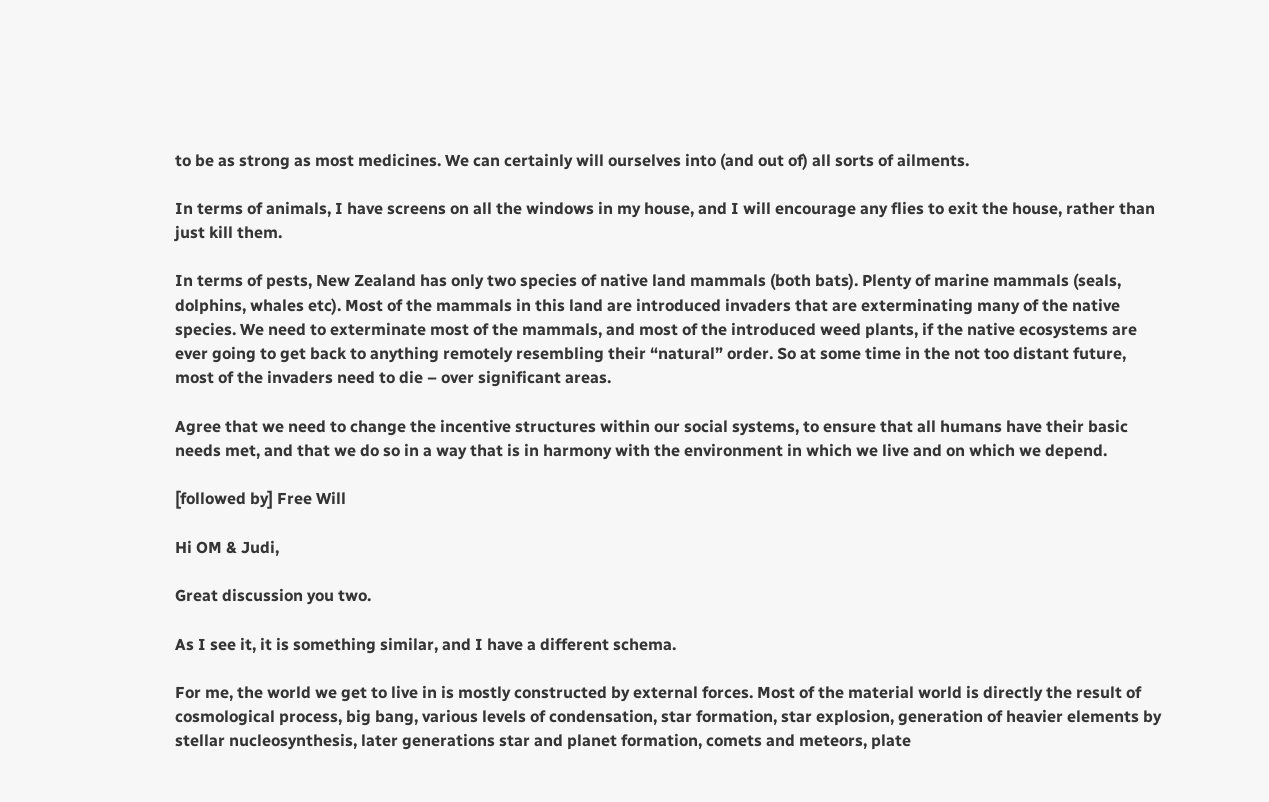to be as strong as most medicines. We can certainly will ourselves into (and out of) all sorts of ailments.

In terms of animals, I have screens on all the windows in my house, and I will encourage any flies to exit the house, rather than just kill them.

In terms of pests, New Zealand has only two species of native land mammals (both bats). Plenty of marine mammals (seals, dolphins, whales etc). Most of the mammals in this land are introduced invaders that are exterminating many of the native species. We need to exterminate most of the mammals, and most of the introduced weed plants, if the native ecosystems are ever going to get back to anything remotely resembling their “natural” order. So at some time in the not too distant future, most of the invaders need to die – over significant areas.

Agree that we need to change the incentive structures within our social systems, to ensure that all humans have their basic needs met, and that we do so in a way that is in harmony with the environment in which we live and on which we depend.

[followed by] Free Will

Hi OM & Judi,

Great discussion you two.

As I see it, it is something similar, and I have a different schema.

For me, the world we get to live in is mostly constructed by external forces. Most of the material world is directly the result of cosmological process, big bang, various levels of condensation, star formation, star explosion, generation of heavier elements by stellar nucleosynthesis, later generations star and planet formation, comets and meteors, plate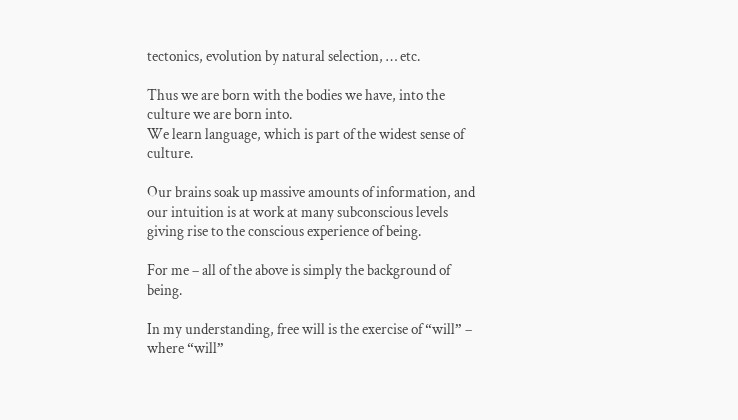tectonics, evolution by natural selection, … etc.

Thus we are born with the bodies we have, into the culture we are born into.
We learn language, which is part of the widest sense of culture.

Our brains soak up massive amounts of information, and our intuition is at work at many subconscious levels giving rise to the conscious experience of being.

For me – all of the above is simply the background of being.

In my understanding, free will is the exercise of “will” – where “will”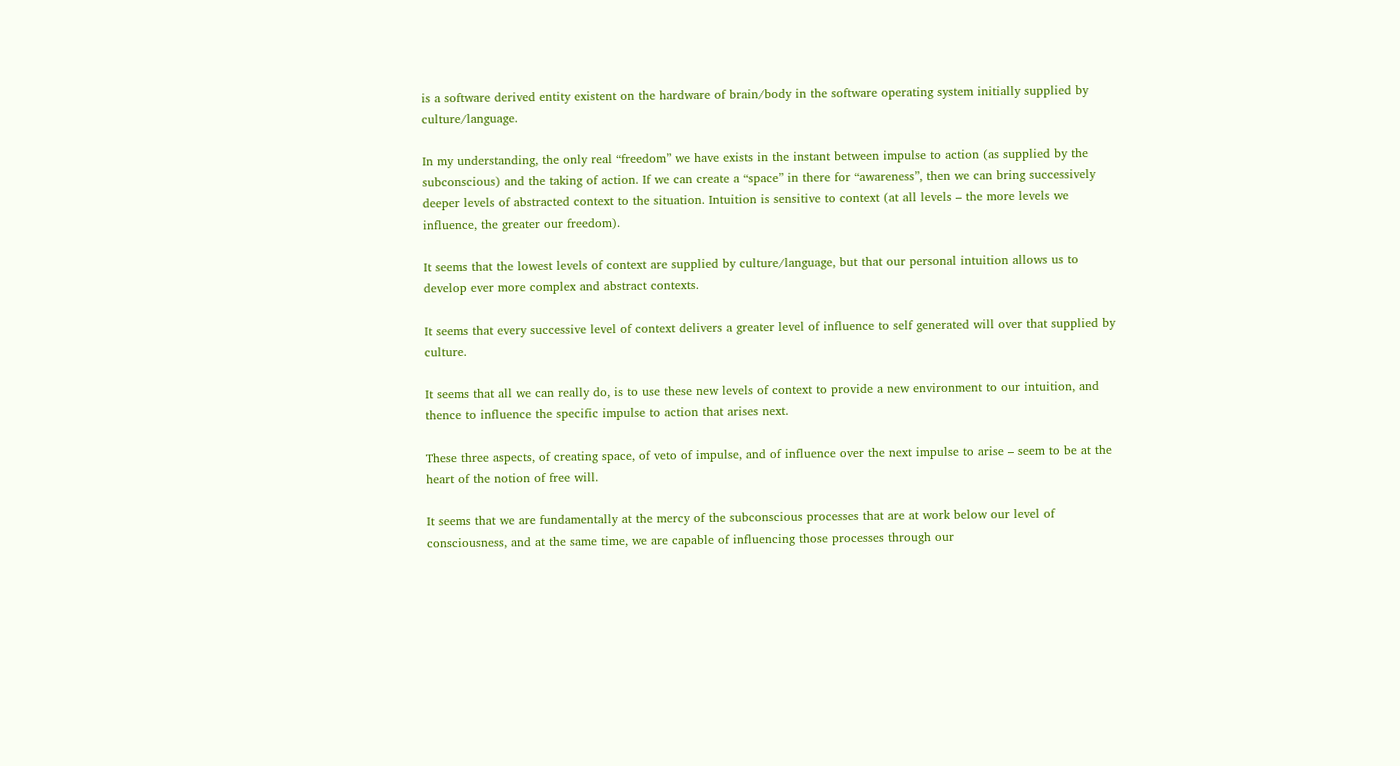is a software derived entity existent on the hardware of brain/body in the software operating system initially supplied by culture/language.

In my understanding, the only real “freedom” we have exists in the instant between impulse to action (as supplied by the subconscious) and the taking of action. If we can create a “space” in there for “awareness”, then we can bring successively deeper levels of abstracted context to the situation. Intuition is sensitive to context (at all levels – the more levels we influence, the greater our freedom).

It seems that the lowest levels of context are supplied by culture/language, but that our personal intuition allows us to develop ever more complex and abstract contexts.

It seems that every successive level of context delivers a greater level of influence to self generated will over that supplied by culture.

It seems that all we can really do, is to use these new levels of context to provide a new environment to our intuition, and thence to influence the specific impulse to action that arises next.

These three aspects, of creating space, of veto of impulse, and of influence over the next impulse to arise – seem to be at the heart of the notion of free will.

It seems that we are fundamentally at the mercy of the subconscious processes that are at work below our level of consciousness, and at the same time, we are capable of influencing those processes through our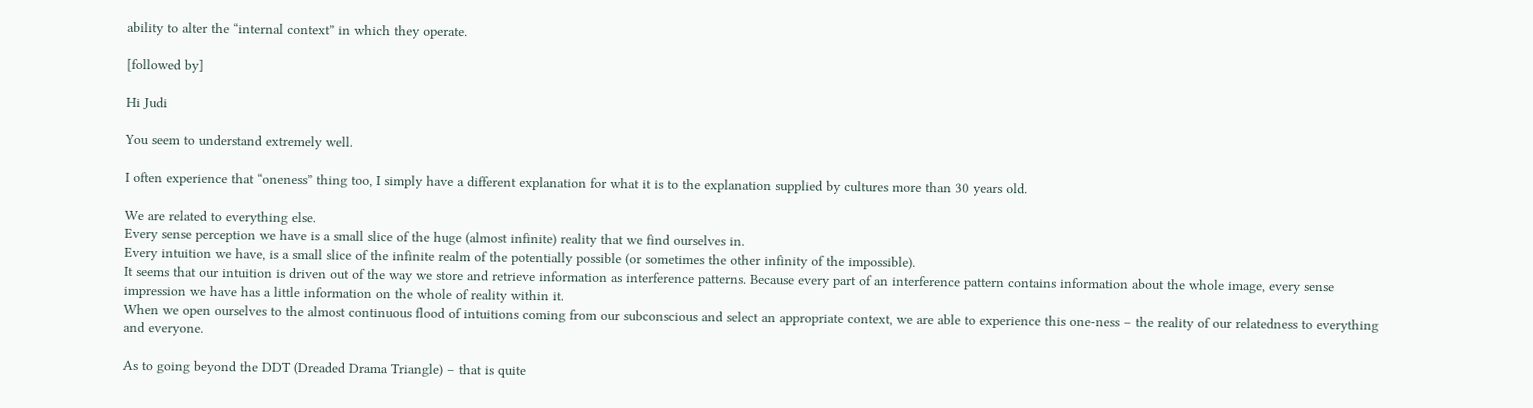ability to alter the “internal context” in which they operate.

[followed by]

Hi Judi

You seem to understand extremely well.

I often experience that “oneness” thing too, I simply have a different explanation for what it is to the explanation supplied by cultures more than 30 years old.

We are related to everything else.
Every sense perception we have is a small slice of the huge (almost infinite) reality that we find ourselves in.
Every intuition we have, is a small slice of the infinite realm of the potentially possible (or sometimes the other infinity of the impossible).
It seems that our intuition is driven out of the way we store and retrieve information as interference patterns. Because every part of an interference pattern contains information about the whole image, every sense impression we have has a little information on the whole of reality within it.
When we open ourselves to the almost continuous flood of intuitions coming from our subconscious and select an appropriate context, we are able to experience this one-ness – the reality of our relatedness to everything and everyone.

As to going beyond the DDT (Dreaded Drama Triangle) – that is quite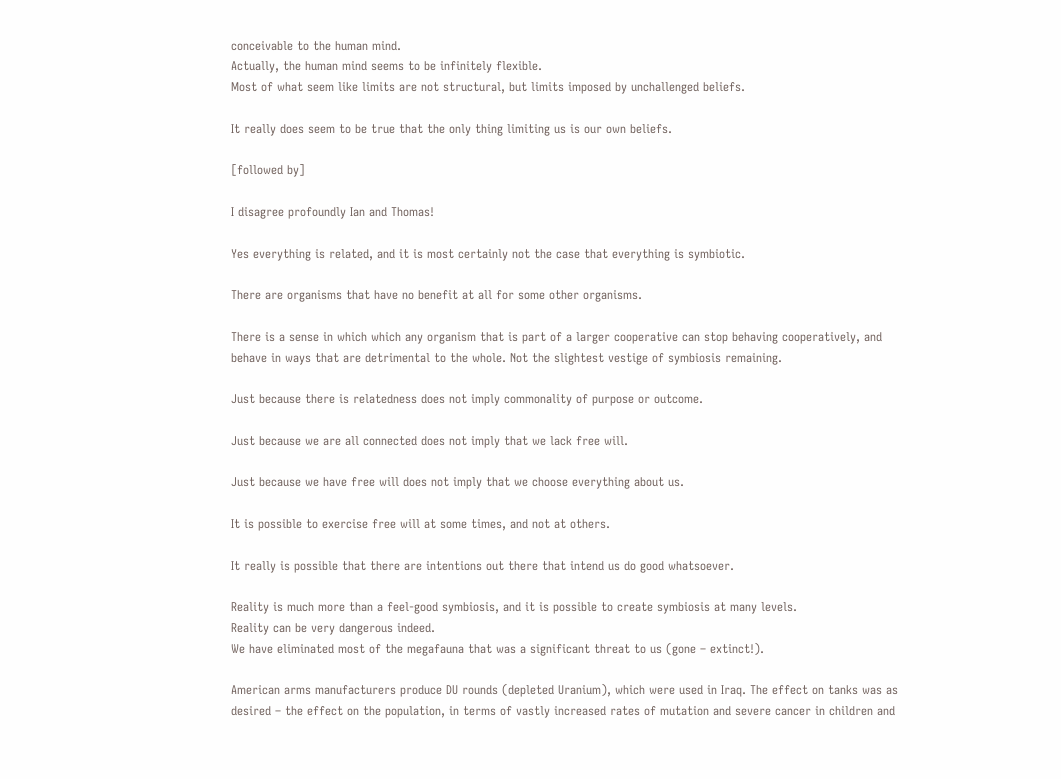conceivable to the human mind.
Actually, the human mind seems to be infinitely flexible.
Most of what seem like limits are not structural, but limits imposed by unchallenged beliefs.

It really does seem to be true that the only thing limiting us is our own beliefs.

[followed by]

I disagree profoundly Ian and Thomas!

Yes everything is related, and it is most certainly not the case that everything is symbiotic.

There are organisms that have no benefit at all for some other organisms.

There is a sense in which which any organism that is part of a larger cooperative can stop behaving cooperatively, and behave in ways that are detrimental to the whole. Not the slightest vestige of symbiosis remaining.

Just because there is relatedness does not imply commonality of purpose or outcome.

Just because we are all connected does not imply that we lack free will.

Just because we have free will does not imply that we choose everything about us.

It is possible to exercise free will at some times, and not at others.

It really is possible that there are intentions out there that intend us do good whatsoever.

Reality is much more than a feel-good symbiosis, and it is possible to create symbiosis at many levels.
Reality can be very dangerous indeed.
We have eliminated most of the megafauna that was a significant threat to us (gone – extinct!).

American arms manufacturers produce DU rounds (depleted Uranium), which were used in Iraq. The effect on tanks was as desired – the effect on the population, in terms of vastly increased rates of mutation and severe cancer in children and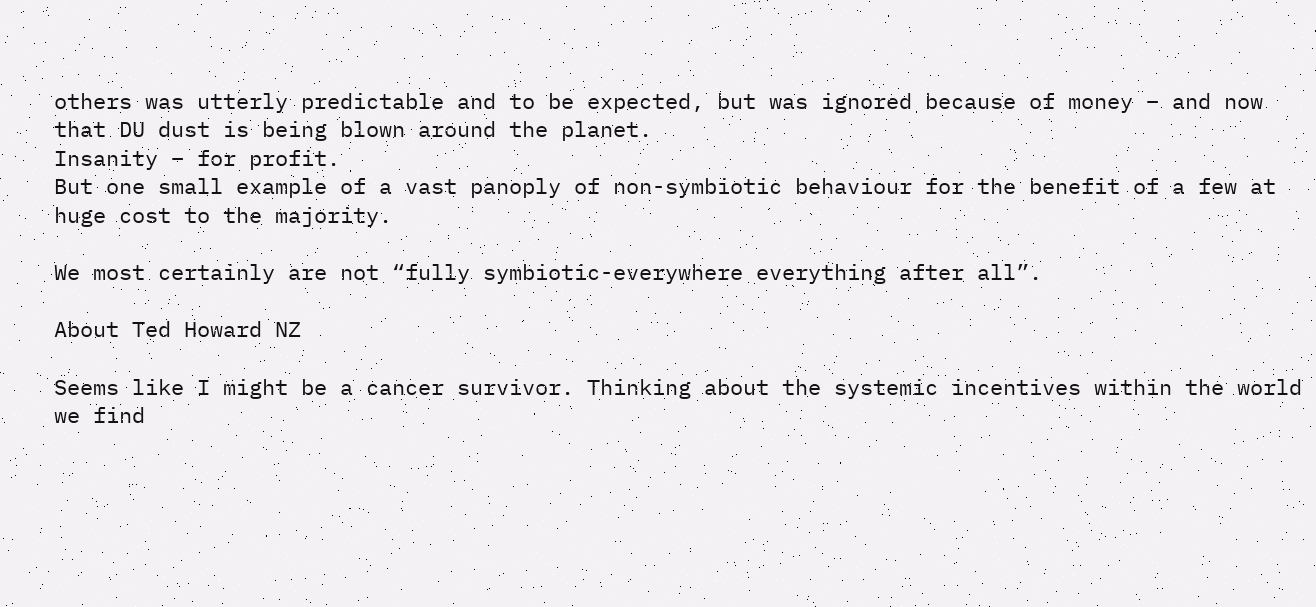others was utterly predictable and to be expected, but was ignored because of money – and now that DU dust is being blown around the planet.
Insanity – for profit.
But one small example of a vast panoply of non-symbiotic behaviour for the benefit of a few at huge cost to the majority.

We most certainly are not “fully symbiotic-everywhere everything after all”.

About Ted Howard NZ

Seems like I might be a cancer survivor. Thinking about the systemic incentives within the world we find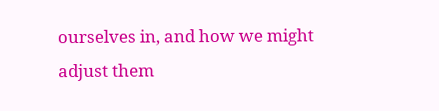ourselves in, and how we might adjust them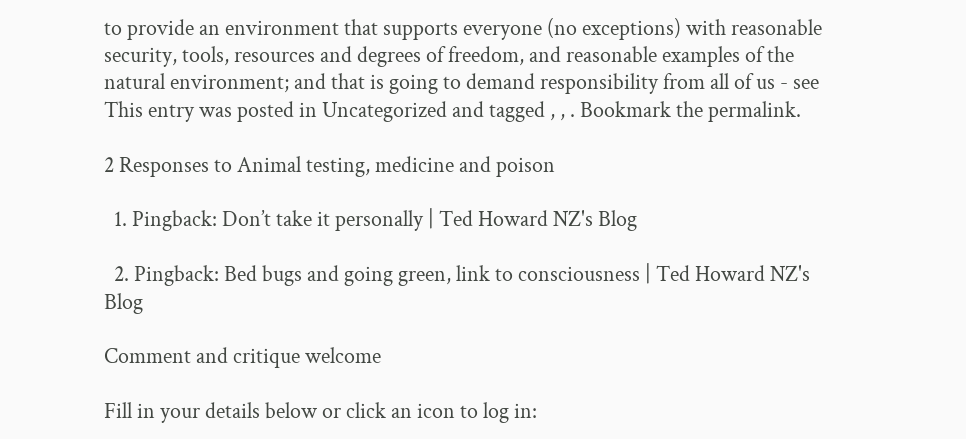to provide an environment that supports everyone (no exceptions) with reasonable security, tools, resources and degrees of freedom, and reasonable examples of the natural environment; and that is going to demand responsibility from all of us - see
This entry was posted in Uncategorized and tagged , , . Bookmark the permalink.

2 Responses to Animal testing, medicine and poison

  1. Pingback: Don’t take it personally | Ted Howard NZ's Blog

  2. Pingback: Bed bugs and going green, link to consciousness | Ted Howard NZ's Blog

Comment and critique welcome

Fill in your details below or click an icon to log in: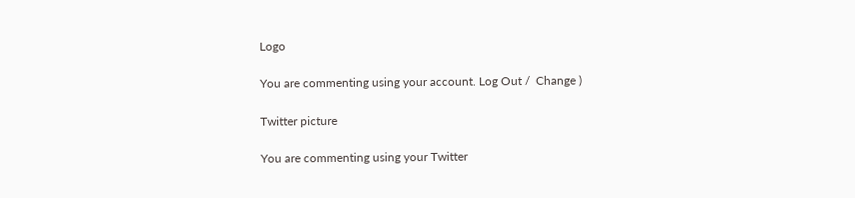Logo

You are commenting using your account. Log Out /  Change )

Twitter picture

You are commenting using your Twitter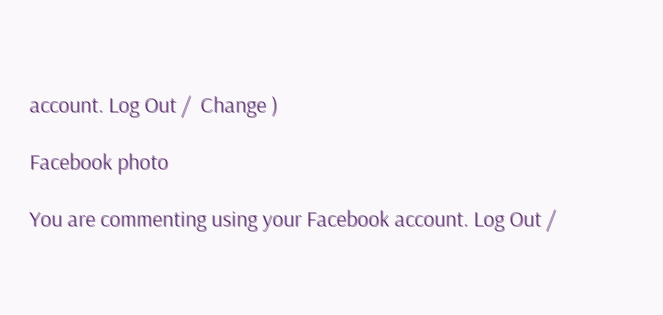account. Log Out /  Change )

Facebook photo

You are commenting using your Facebook account. Log Out /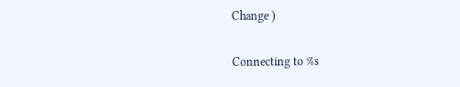Change )

Connecting to %s